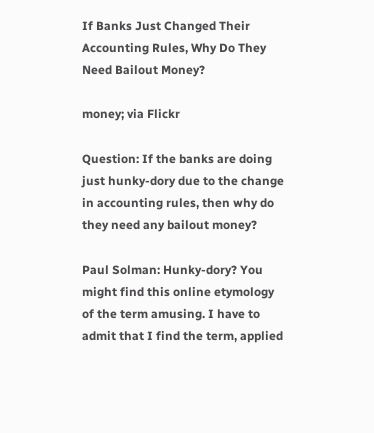If Banks Just Changed Their Accounting Rules, Why Do They Need Bailout Money?

money; via Flickr

Question: If the banks are doing just hunky-dory due to the change in accounting rules, then why do they need any bailout money?

Paul Solman: Hunky-dory? You might find this online etymology of the term amusing. I have to admit that I find the term, applied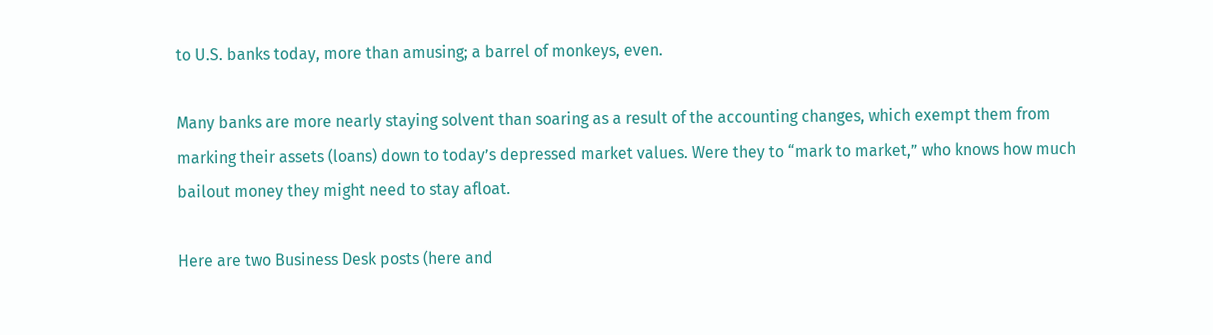to U.S. banks today, more than amusing; a barrel of monkeys, even.

Many banks are more nearly staying solvent than soaring as a result of the accounting changes, which exempt them from marking their assets (loans) down to today’s depressed market values. Were they to “mark to market,” who knows how much bailout money they might need to stay afloat.

Here are two Business Desk posts (here and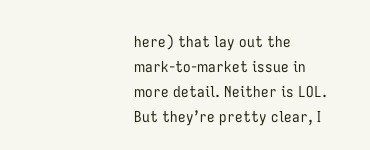here) that lay out the mark-to-market issue in more detail. Neither is LOL. But they’re pretty clear, I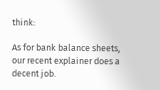think:

As for bank balance sheets, our recent explainer does a decent job.